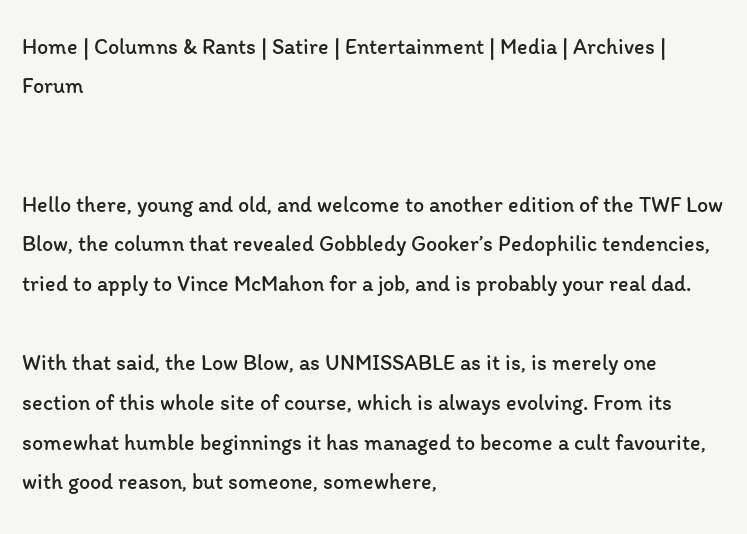Home | Columns & Rants | Satire | Entertainment | Media | Archives | Forum


Hello there, young and old, and welcome to another edition of the TWF Low Blow, the column that revealed Gobbledy Gooker’s Pedophilic tendencies, tried to apply to Vince McMahon for a job, and is probably your real dad.

With that said, the Low Blow, as UNMISSABLE as it is, is merely one section of this whole site of course, which is always evolving. From its somewhat humble beginnings it has managed to become a cult favourite, with good reason, but someone, somewhere,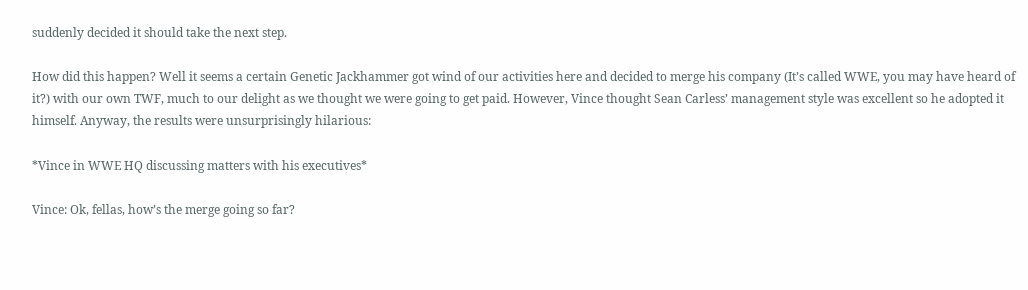suddenly decided it should take the next step.

How did this happen? Well it seems a certain Genetic Jackhammer got wind of our activities here and decided to merge his company (It’s called WWE, you may have heard of it?) with our own TWF, much to our delight as we thought we were going to get paid. However, Vince thought Sean Carless’ management style was excellent so he adopted it himself. Anyway, the results were unsurprisingly hilarious:

*Vince in WWE HQ discussing matters with his executives*

Vince: Ok, fellas, how’s the merge going so far?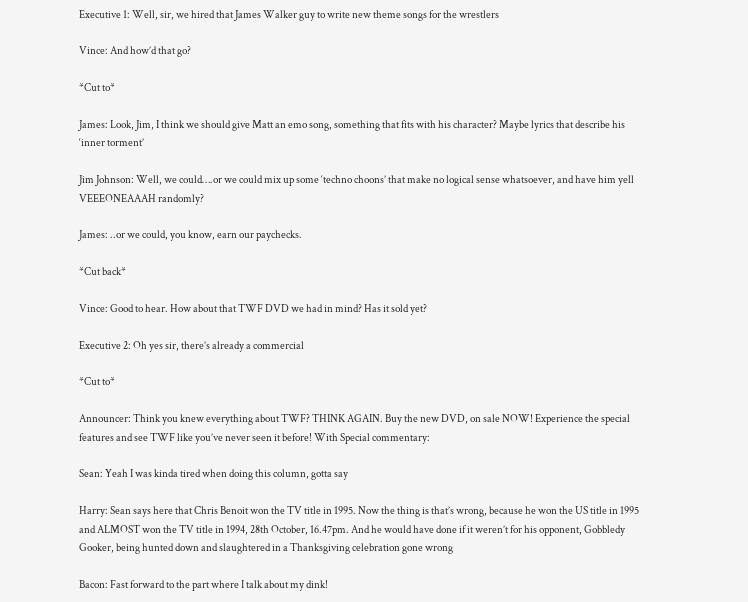Executive 1: Well, sir, we hired that James Walker guy to write new theme songs for the wrestlers

Vince: And how’d that go?

*Cut to*

James: Look, Jim, I think we should give Matt an emo song, something that fits with his character? Maybe lyrics that describe his ‘inner torment’

Jim Johnson: Well, we could….or we could mix up some ‘techno choons’ that make no logical sense whatsoever, and have him yell VEEEONEAAAH randomly?

James: ..or we could, you know, earn our paychecks.

*Cut back*

Vince: Good to hear. How about that TWF DVD we had in mind? Has it sold yet?

Executive 2: Oh yes sir, there’s already a commercial

*Cut to*

Announcer: Think you knew everything about TWF? THINK AGAIN. Buy the new DVD, on sale NOW! Experience the special features and see TWF like you’ve never seen it before! With Special commentary:

Sean: Yeah I was kinda tired when doing this column, gotta say

Harry: Sean says here that Chris Benoit won the TV title in 1995. Now the thing is that’s wrong, because he won the US title in 1995 and ALMOST won the TV title in 1994, 28th October, 16.47pm. And he would have done if it weren’t for his opponent, Gobbledy Gooker, being hunted down and slaughtered in a Thanksgiving celebration gone wrong

Bacon: Fast forward to the part where I talk about my dink!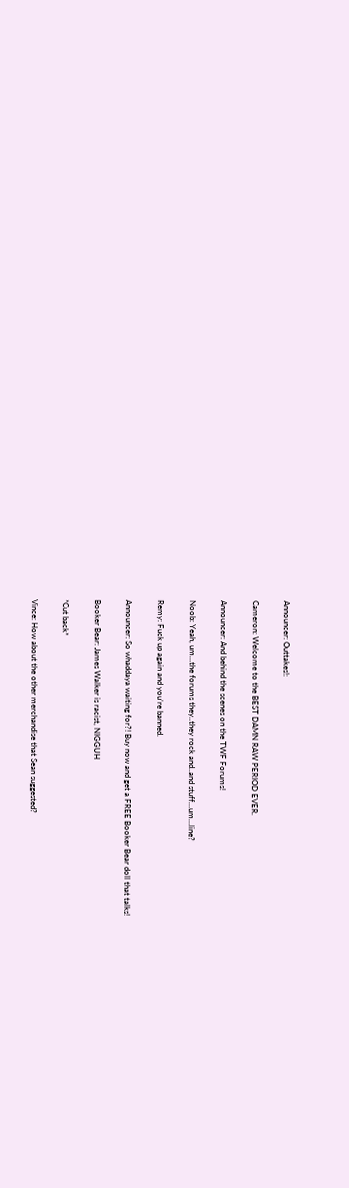Announcer: Outtakes!:

Cameron: Welcome to the BEST DAMN RAW PERIOD EVER.

Announcer: And behind the scenes on the TWF Forums!

Noob: Yeah, um…the forums they..they rock and..and stuff…um…line?

Remy: Fuck up again and you’re banned.

Announcer: So whaddaya waiting for?! Buy now and get a FREE Booker Bear doll that talks!

Booker Bear: James Walker is racist, NIGGUH

*Cut back*

Vince: How about the other merchandise that Sean suggested?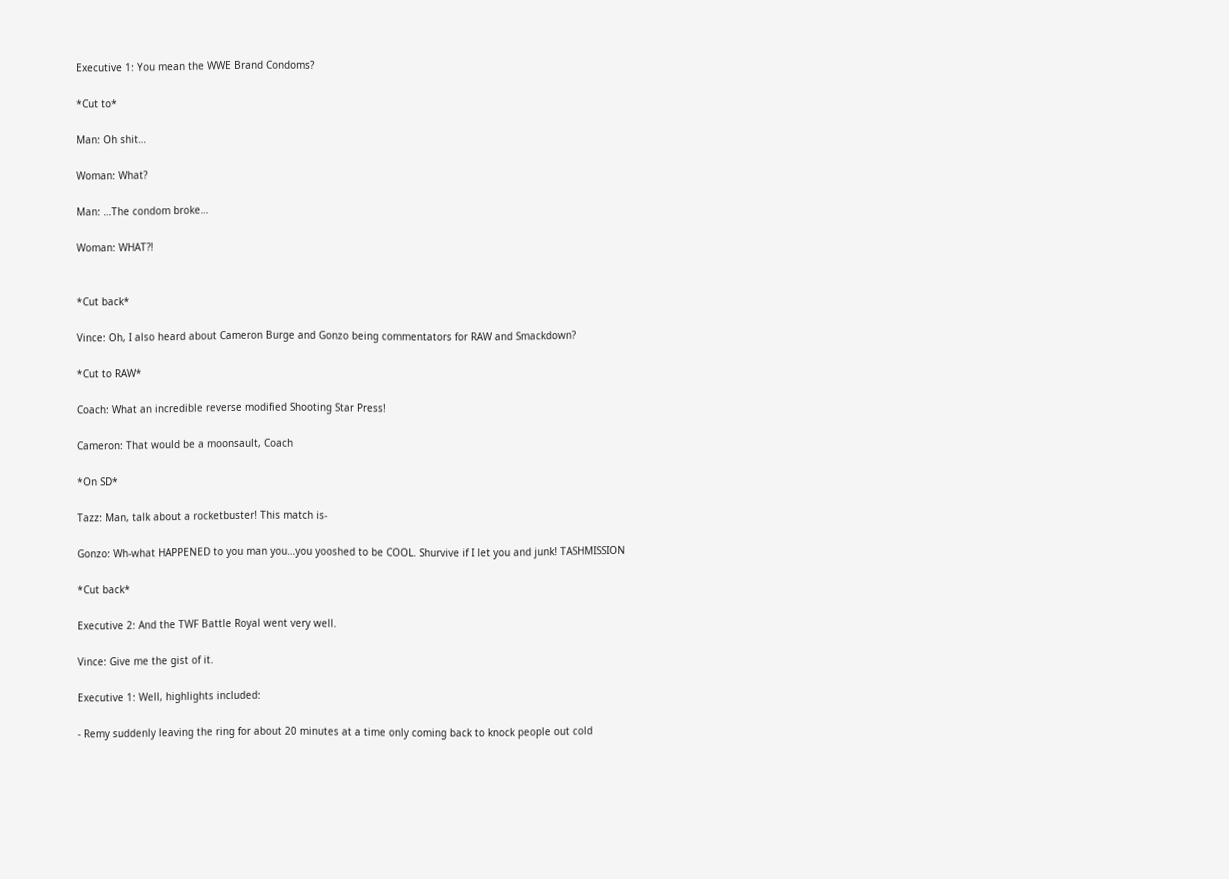Executive 1: You mean the WWE Brand Condoms?

*Cut to*

Man: Oh shit…

Woman: What?

Man: …The condom broke…

Woman: WHAT?!


*Cut back*

Vince: Oh, I also heard about Cameron Burge and Gonzo being commentators for RAW and Smackdown?

*Cut to RAW*

Coach: What an incredible reverse modified Shooting Star Press!

Cameron: That would be a moonsault, Coach

*On SD*

Tazz: Man, talk about a rocketbuster! This match is-

Gonzo: Wh-what HAPPENED to you man you…you yooshed to be COOL. Shurvive if I let you and junk! TASHMISSION

*Cut back*

Executive 2: And the TWF Battle Royal went very well.

Vince: Give me the gist of it.

Executive 1: Well, highlights included:

- Remy suddenly leaving the ring for about 20 minutes at a time only coming back to knock people out cold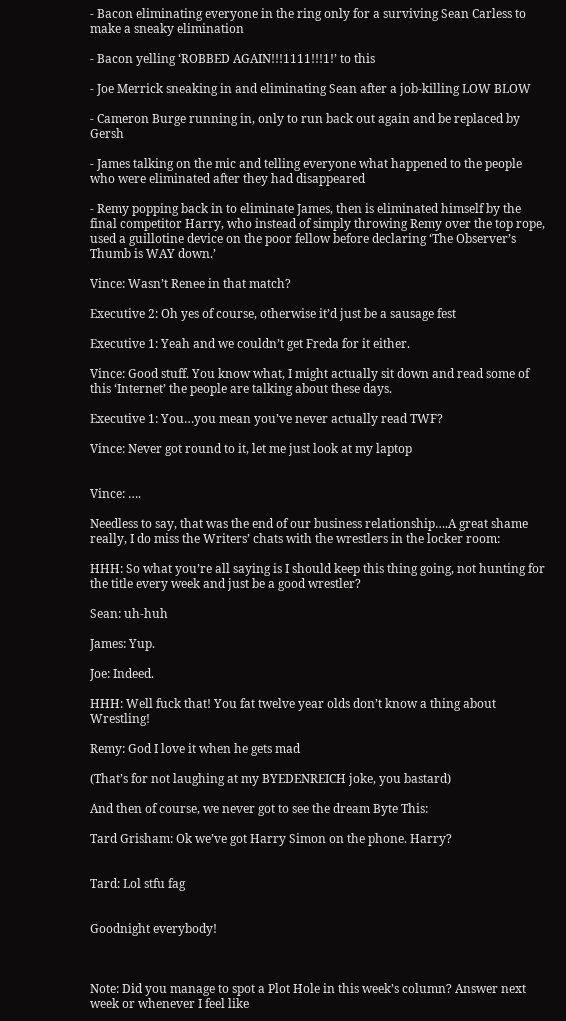- Bacon eliminating everyone in the ring only for a surviving Sean Carless to make a sneaky elimination

- Bacon yelling ‘ROBBED AGAIN!!!1111!!!1!’ to this

- Joe Merrick sneaking in and eliminating Sean after a job-killing LOW BLOW

- Cameron Burge running in, only to run back out again and be replaced by Gersh

- James talking on the mic and telling everyone what happened to the people who were eliminated after they had disappeared

- Remy popping back in to eliminate James, then is eliminated himself by the final competitor Harry, who instead of simply throwing Remy over the top rope, used a guillotine device on the poor fellow before declaring ‘The Observer’s Thumb is WAY down.’

Vince: Wasn’t Renee in that match?

Executive 2: Oh yes of course, otherwise it’d just be a sausage fest

Executive 1: Yeah and we couldn’t get Freda for it either.

Vince: Good stuff. You know what, I might actually sit down and read some of this ‘Internet’ the people are talking about these days.

Executive 1: You…you mean you’ve never actually read TWF?

Vince: Never got round to it, let me just look at my laptop


Vince: ….

Needless to say, that was the end of our business relationship….A great shame really, I do miss the Writers’ chats with the wrestlers in the locker room:

HHH: So what you’re all saying is I should keep this thing going, not hunting for the title every week and just be a good wrestler?

Sean: uh-huh

James: Yup.

Joe: Indeed.

HHH: Well fuck that! You fat twelve year olds don’t know a thing about Wrestling!

Remy: God I love it when he gets mad

(That’s for not laughing at my BYEDENREICH joke, you bastard)

And then of course, we never got to see the dream Byte This:

Tard Grisham: Ok we’ve got Harry Simon on the phone. Harry?


Tard: Lol stfu fag


Goodnight everybody!



Note: Did you manage to spot a Plot Hole in this week’s column? Answer next week or whenever I feel like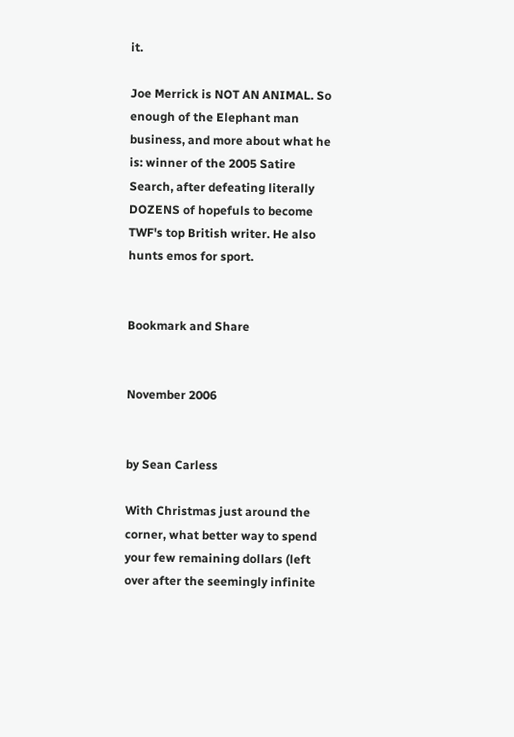it.

Joe Merrick is NOT AN ANIMAL. So enough of the Elephant man business, and more about what he is: winner of the 2005 Satire Search, after defeating literally DOZENS of hopefuls to become TWF's top British writer. He also hunts emos for sport.


Bookmark and Share


November 2006


by Sean Carless

With Christmas just around the corner, what better way to spend your few remaining dollars (left over after the seemingly infinite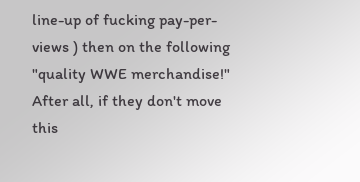line-up of fucking pay-per-views ) then on the following "quality WWE merchandise!" After all, if they don't move this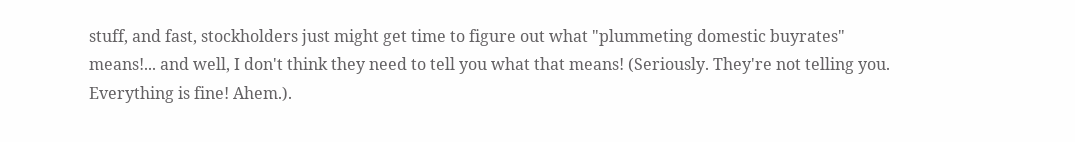stuff, and fast, stockholders just might get time to figure out what "plummeting domestic buyrates" means!... and well, I don't think they need to tell you what that means! (Seriously. They're not telling you. Everything is fine! Ahem.).